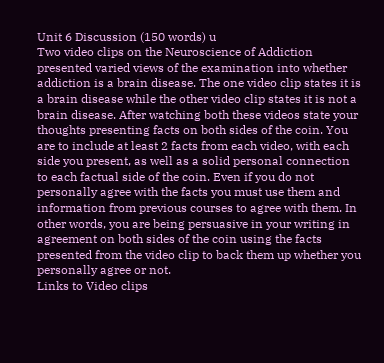Unit 6 Discussion (150 words) u
Two video clips on the Neuroscience of Addiction presented varied views of the examination into whether addiction is a brain disease. The one video clip states it is a brain disease while the other video clip states it is not a brain disease. After watching both these videos state your thoughts presenting facts on both sides of the coin. You are to include at least 2 facts from each video, with each side you present, as well as a solid personal connection to each factual side of the coin. Even if you do not personally agree with the facts you must use them and information from previous courses to agree with them. In other words, you are being persuasive in your writing in agreement on both sides of the coin using the facts presented from the video clip to back them up whether you personally agree or not.
Links to Video clips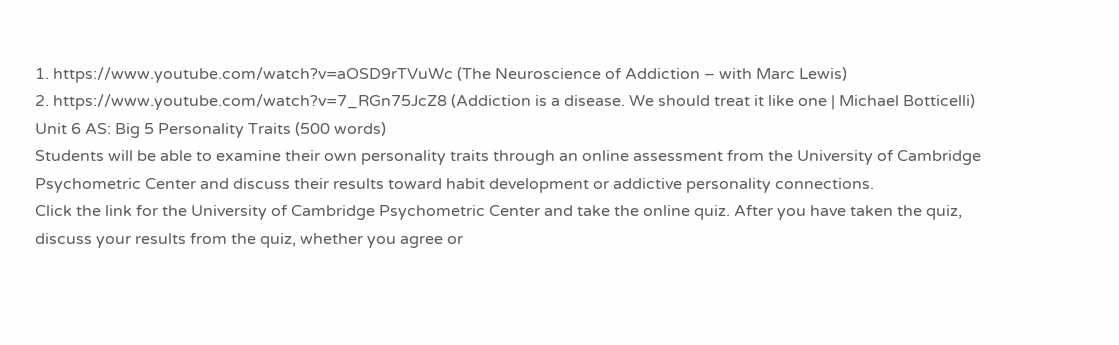1. https://www.youtube.com/watch?v=aOSD9rTVuWc (The Neuroscience of Addiction – with Marc Lewis)
2. https://www.youtube.com/watch?v=7_RGn75JcZ8 (Addiction is a disease. We should treat it like one | Michael Botticelli)
Unit 6 AS: Big 5 Personality Traits (500 words)
Students will be able to examine their own personality traits through an online assessment from the University of Cambridge Psychometric Center and discuss their results toward habit development or addictive personality connections.
Click the link for the University of Cambridge Psychometric Center and take the online quiz. After you have taken the quiz, discuss your results from the quiz, whether you agree or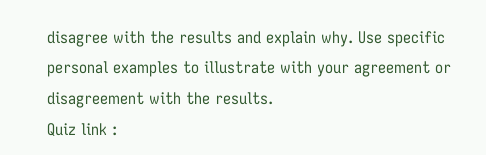disagree with the results and explain why. Use specific personal examples to illustrate with your agreement or disagreement with the results.
Quiz link :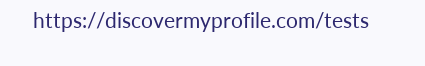https://discovermyprofile.com/tests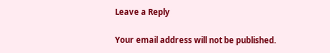Leave a Reply

Your email address will not be published.